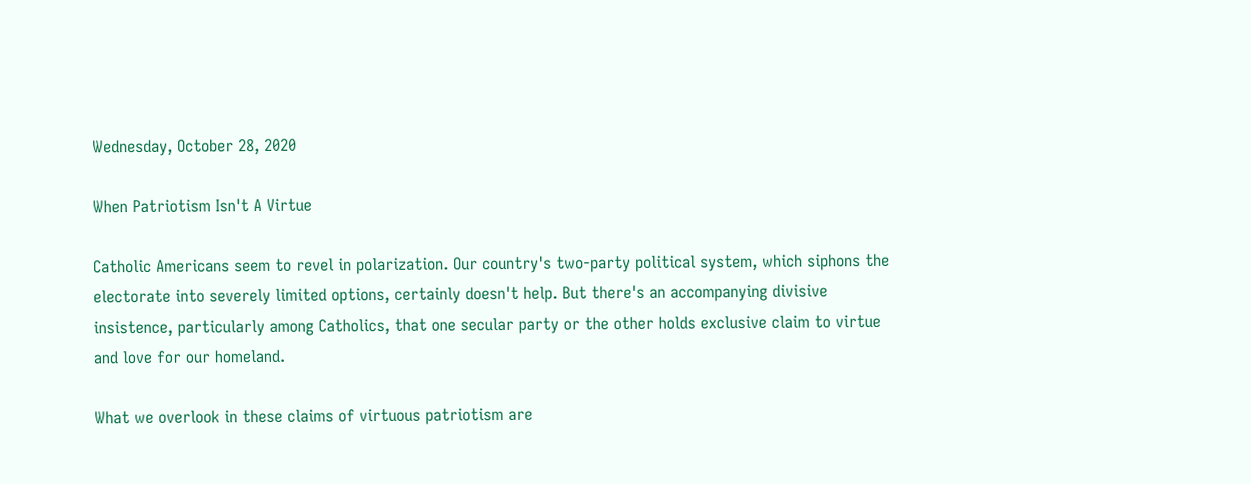Wednesday, October 28, 2020

When Patriotism Isn't A Virtue

Catholic Americans seem to revel in polarization. Our country's two-party political system, which siphons the electorate into severely limited options, certainly doesn't help. But there's an accompanying divisive insistence, particularly among Catholics, that one secular party or the other holds exclusive claim to virtue and love for our homeland.

What we overlook in these claims of virtuous patriotism are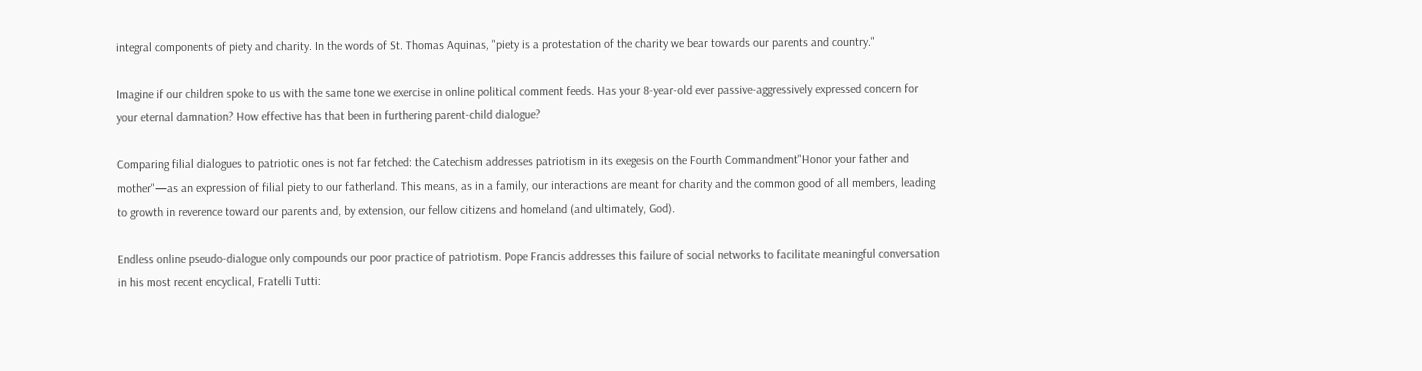integral components of piety and charity. In the words of St. Thomas Aquinas, "piety is a protestation of the charity we bear towards our parents and country."

Imagine if our children spoke to us with the same tone we exercise in online political comment feeds. Has your 8-year-old ever passive-aggressively expressed concern for your eternal damnation? How effective has that been in furthering parent-child dialogue?

Comparing filial dialogues to patriotic ones is not far fetched: the Catechism addresses patriotism in its exegesis on the Fourth Commandment"Honor your father and mother"—as an expression of filial piety to our fatherland. This means, as in a family, our interactions are meant for charity and the common good of all members, leading to growth in reverence toward our parents and, by extension, our fellow citizens and homeland (and ultimately, God).

Endless online pseudo-dialogue only compounds our poor practice of patriotism. Pope Francis addresses this failure of social networks to facilitate meaningful conversation in his most recent encyclical, Fratelli Tutti: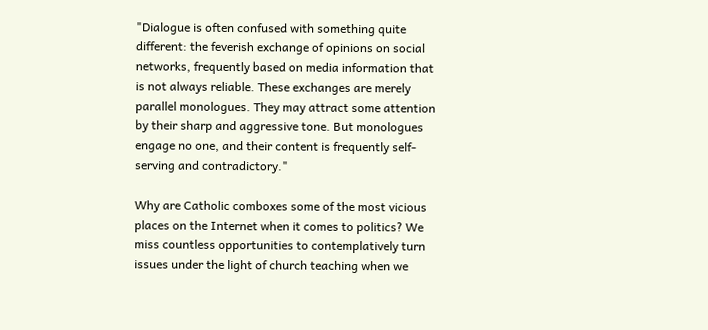"Dialogue is often confused with something quite different: the feverish exchange of opinions on social networks, frequently based on media information that is not always reliable. These exchanges are merely parallel monologues. They may attract some attention by their sharp and aggressive tone. But monologues engage no one, and their content is frequently self-serving and contradictory."

Why are Catholic comboxes some of the most vicious places on the Internet when it comes to politics? We miss countless opportunities to contemplatively turn issues under the light of church teaching when we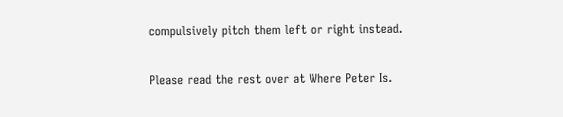compulsively pitch them left or right instead.

Please read the rest over at Where Peter Is.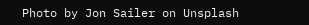Photo by Jon Sailer on Unsplash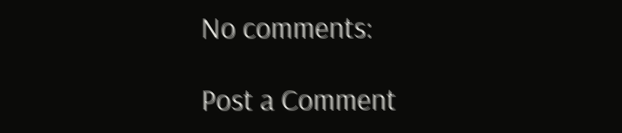No comments:

Post a Comment